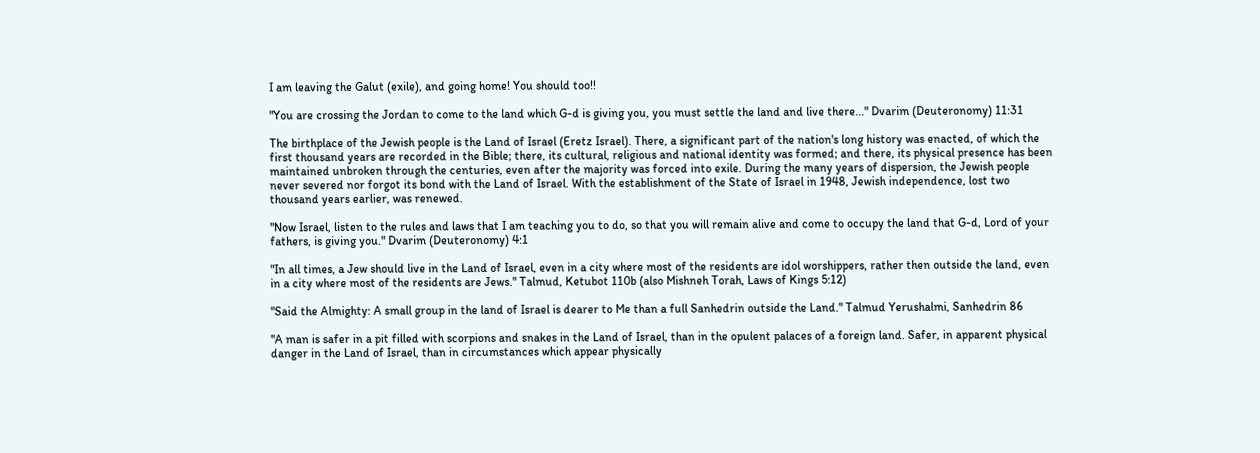I am leaving the Galut (exile), and going home! You should too!!

"You are crossing the Jordan to come to the land which G-d is giving you, you must settle the land and live there..." Dvarim (Deuteronomy) 11:31

The birthplace of the Jewish people is the Land of Israel (Eretz Israel). There, a significant part of the nation's long history was enacted, of which the first thousand years are recorded in the Bible; there, its cultural, religious and national identity was formed; and there, its physical presence has been maintained unbroken through the centuries, even after the majority was forced into exile. During the many years of dispersion, the Jewish people never severed nor forgot its bond with the Land of Israel. With the establishment of the State of Israel in 1948, Jewish independence, lost two thousand years earlier, was renewed.

"Now Israel, listen to the rules and laws that I am teaching you to do, so that you will remain alive and come to occupy the land that G-d, Lord of your fathers, is giving you." Dvarim (Deuteronomy) 4:1

"In all times, a Jew should live in the Land of Israel, even in a city where most of the residents are idol worshippers, rather then outside the land, even in a city where most of the residents are Jews." Talmud, Ketubot 110b (also Mishneh Torah, Laws of Kings 5:12)

"Said the Almighty: A small group in the land of Israel is dearer to Me than a full Sanhedrin outside the Land." Talmud Yerushalmi, Sanhedrin 86

"A man is safer in a pit filled with scorpions and snakes in the Land of Israel, than in the opulent palaces of a foreign land. Safer, in apparent physical danger in the Land of Israel, than in circumstances which appear physically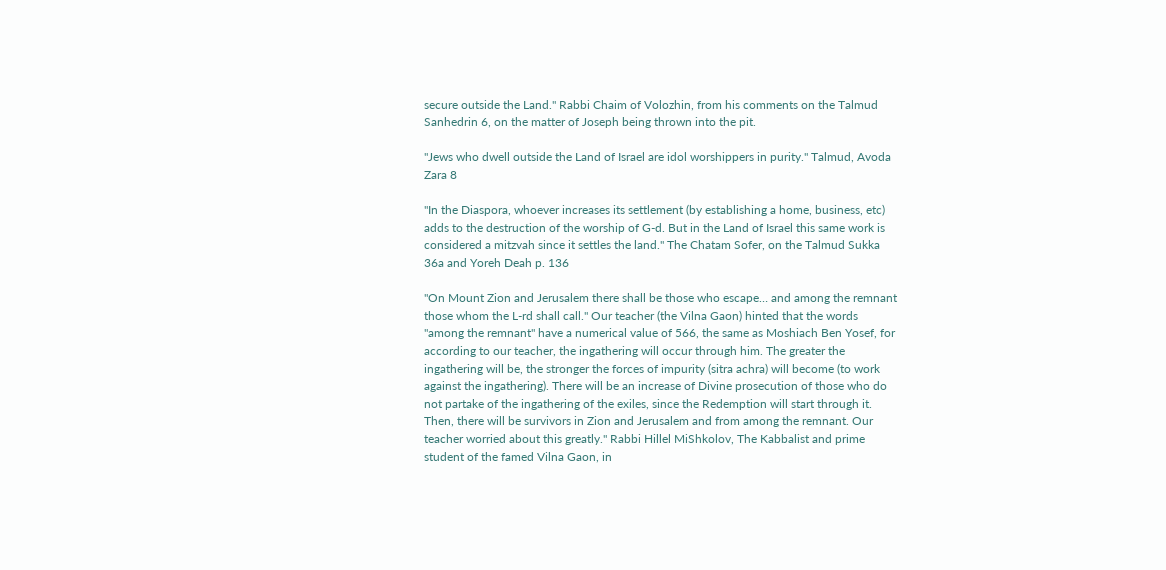secure outside the Land." Rabbi Chaim of Volozhin, from his comments on the Talmud Sanhedrin 6, on the matter of Joseph being thrown into the pit.

"Jews who dwell outside the Land of Israel are idol worshippers in purity." Talmud, Avoda Zara 8

"In the Diaspora, whoever increases its settlement (by establishing a home, business, etc) adds to the destruction of the worship of G-d. But in the Land of Israel this same work is considered a mitzvah since it settles the land." The Chatam Sofer, on the Talmud Sukka 36a and Yoreh Deah p. 136

"On Mount Zion and Jerusalem there shall be those who escape… and among the remnant those whom the L-rd shall call." Our teacher (the Vilna Gaon) hinted that the words "among the remnant" have a numerical value of 566, the same as Moshiach Ben Yosef, for according to our teacher, the ingathering will occur through him. The greater the ingathering will be, the stronger the forces of impurity (sitra achra) will become (to work against the ingathering). There will be an increase of Divine prosecution of those who do not partake of the ingathering of the exiles, since the Redemption will start through it. Then, there will be survivors in Zion and Jerusalem and from among the remnant. Our teacher worried about this greatly." Rabbi Hillel MiShkolov, The Kabbalist and prime student of the famed Vilna Gaon, in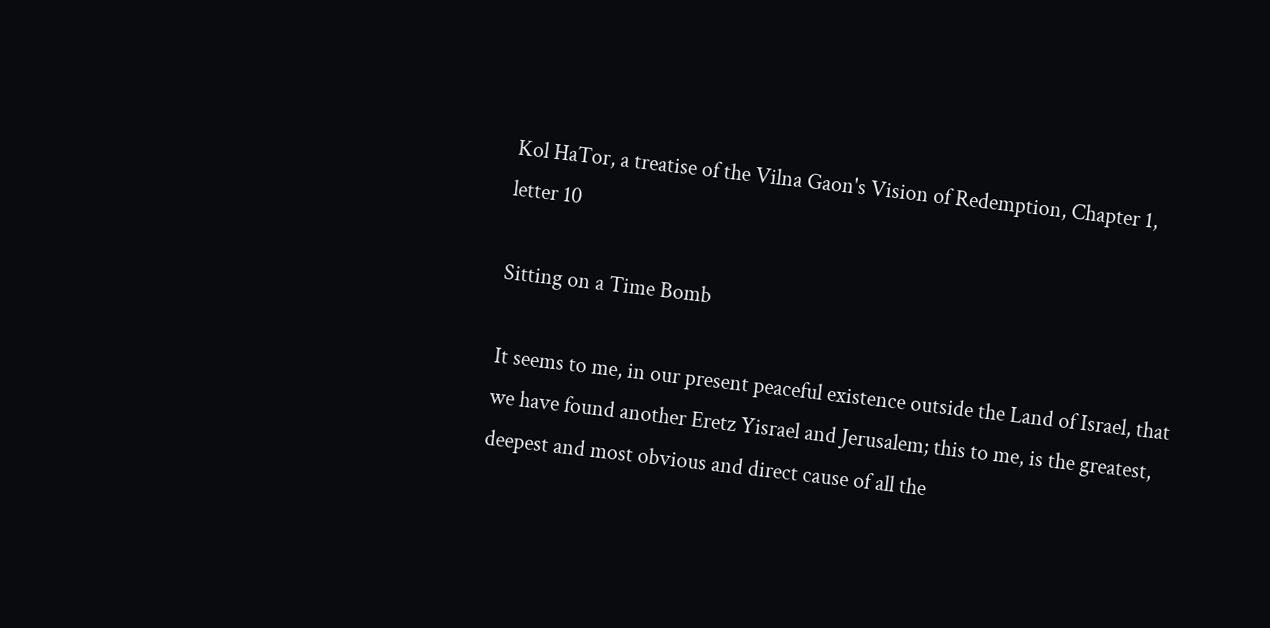Kol HaTor, a treatise of the Vilna Gaon's Vision of Redemption, Chapter 1, letter 10

Sitting on a Time Bomb

It seems to me, in our present peaceful existence outside the Land of Israel, that we have found another Eretz Yisrael and Jerusalem; this to me, is the greatest, deepest and most obvious and direct cause of all the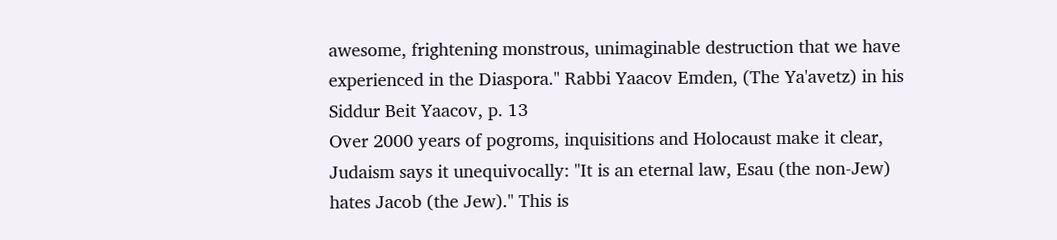awesome, frightening monstrous, unimaginable destruction that we have experienced in the Diaspora." Rabbi Yaacov Emden, (The Ya'avetz) in his Siddur Beit Yaacov, p. 13
Over 2000 years of pogroms, inquisitions and Holocaust make it clear, Judaism says it unequivocally: "It is an eternal law, Esau (the non-Jew) hates Jacob (the Jew)." This is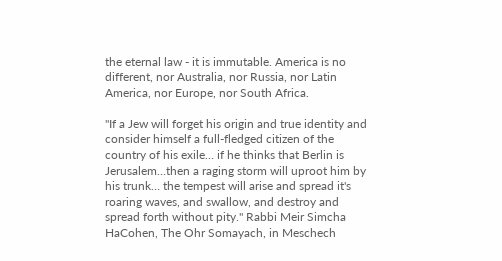the eternal law - it is immutable. America is no different, nor Australia, nor Russia, nor Latin America, nor Europe, nor South Africa.

"If a Jew will forget his origin and true identity and consider himself a full-fledged citizen of the country of his exile… if he thinks that Berlin is Jerusalem…then a raging storm will uproot him by his trunk… the tempest will arise and spread it's roaring waves, and swallow, and destroy and spread forth without pity." Rabbi Meir Simcha HaCohen, The Ohr Somayach, in Meschech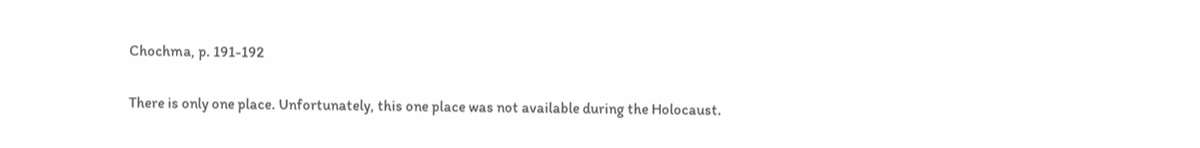Chochma, p. 191-192

There is only one place. Unfortunately, this one place was not available during the Holocaust.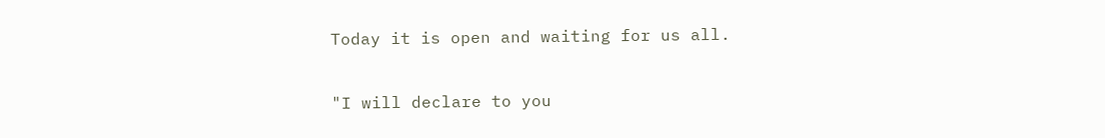Today it is open and waiting for us all.

"I will declare to you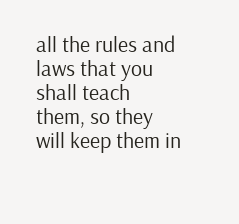all the rules and laws that you shall teach them, so they will keep them in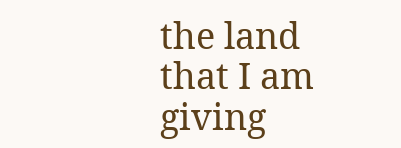the land that I am giving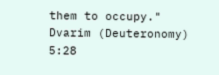them to occupy." Dvarim (Deuteronomy) 5:28